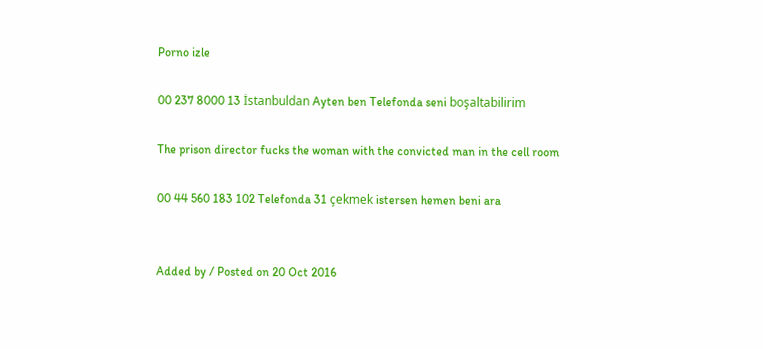Porno izle

00 237 8000 13 İstanbuldan Ayten ben Telefonda seni boşaltabilirim

The prison director fucks the woman with the convicted man in the cell room

00 44 560 183 102 Telefonda 31 çekmek istersen hemen beni ara


Added by / Posted on 20 Oct 2016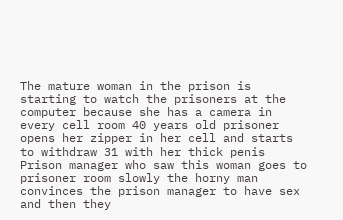The mature woman in the prison is starting to watch the prisoners at the computer because she has a camera in every cell room 40 years old prisoner opens her zipper in her cell and starts to withdraw 31 with her thick penis Prison manager who saw this woman goes to prisoner room slowly the horny man convinces the prison manager to have sex and then they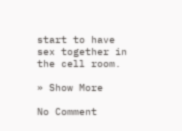start to have sex together in the cell room.

» Show More

No Comment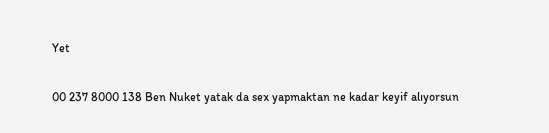Yet

00 237 8000 138 Ben Nuket yatak da sex yapmaktan ne kadar keyif alıyorsun